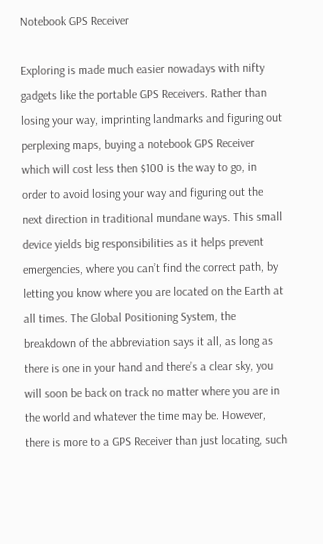Notebook GPS Receiver

Exploring is made much easier nowadays with nifty gadgets like the portable GPS Receivers. Rather than losing your way, imprinting landmarks and figuring out perplexing maps, buying a notebook GPS Receiver which will cost less then $100 is the way to go, in order to avoid losing your way and figuring out the next direction in traditional mundane ways. This small device yields big responsibilities as it helps prevent emergencies, where you can’t find the correct path, by letting you know where you are located on the Earth at all times. The Global Positioning System, the breakdown of the abbreviation says it all, as long as there is one in your hand and there’s a clear sky, you will soon be back on track no matter where you are in the world and whatever the time may be. However, there is more to a GPS Receiver than just locating, such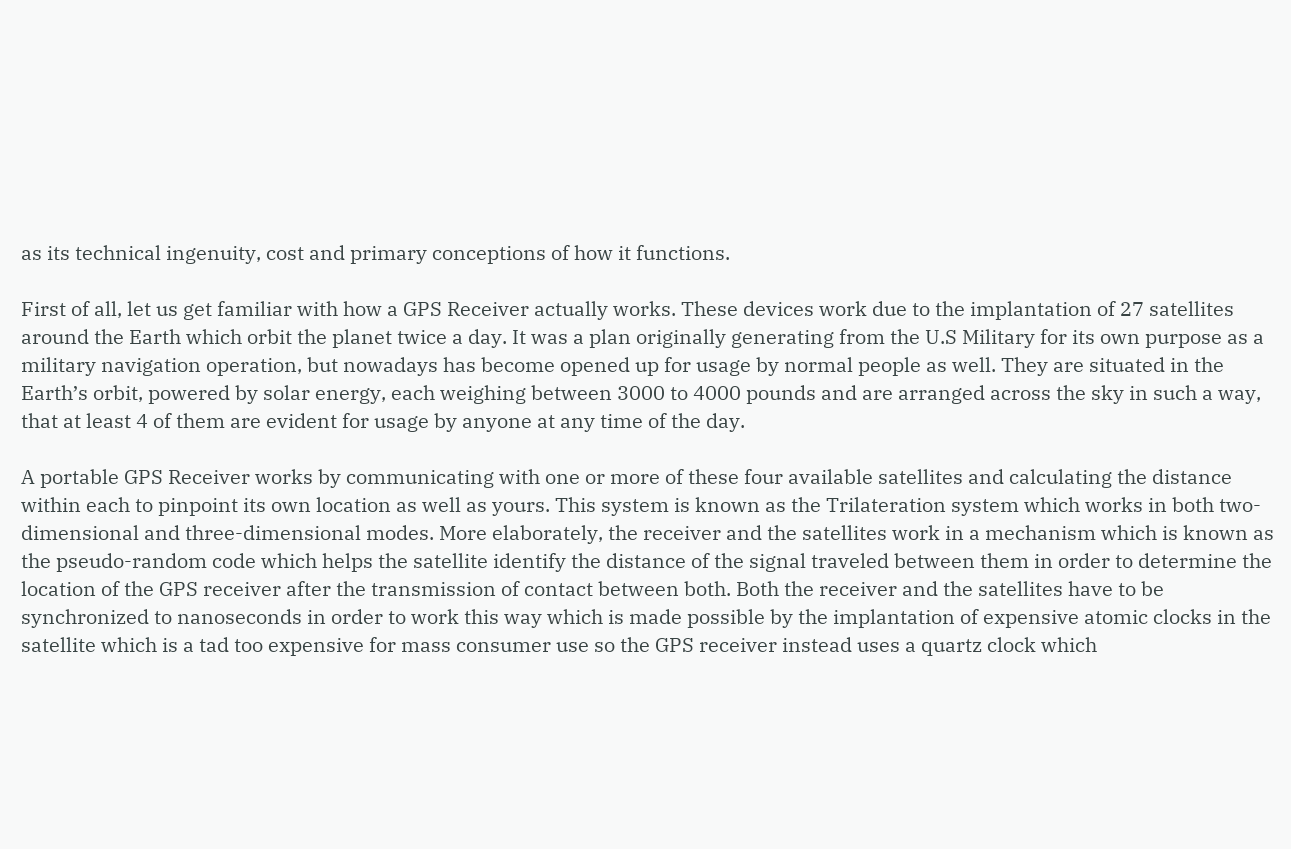as its technical ingenuity, cost and primary conceptions of how it functions.

First of all, let us get familiar with how a GPS Receiver actually works. These devices work due to the implantation of 27 satellites around the Earth which orbit the planet twice a day. It was a plan originally generating from the U.S Military for its own purpose as a military navigation operation, but nowadays has become opened up for usage by normal people as well. They are situated in the Earth’s orbit, powered by solar energy, each weighing between 3000 to 4000 pounds and are arranged across the sky in such a way, that at least 4 of them are evident for usage by anyone at any time of the day.

A portable GPS Receiver works by communicating with one or more of these four available satellites and calculating the distance within each to pinpoint its own location as well as yours. This system is known as the Trilateration system which works in both two-dimensional and three-dimensional modes. More elaborately, the receiver and the satellites work in a mechanism which is known as the pseudo-random code which helps the satellite identify the distance of the signal traveled between them in order to determine the location of the GPS receiver after the transmission of contact between both. Both the receiver and the satellites have to be synchronized to nanoseconds in order to work this way which is made possible by the implantation of expensive atomic clocks in the satellite which is a tad too expensive for mass consumer use so the GPS receiver instead uses a quartz clock which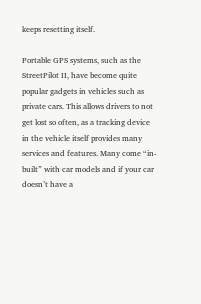keeps resetting itself.

Portable GPS systems, such as the StreetPilot II, have become quite popular gadgets in vehicles such as private cars. This allows drivers to not get lost so often, as a tracking device in the vehicle itself provides many services and features. Many come “in-built” with car models and if your car doesn’t have a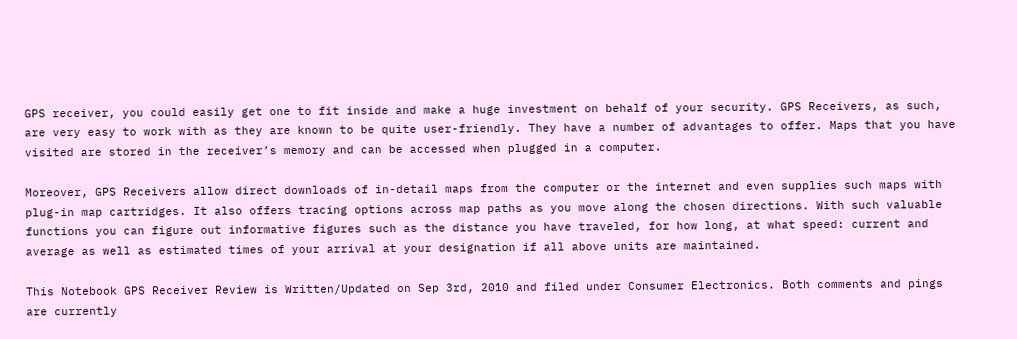GPS receiver, you could easily get one to fit inside and make a huge investment on behalf of your security. GPS Receivers, as such, are very easy to work with as they are known to be quite user-friendly. They have a number of advantages to offer. Maps that you have visited are stored in the receiver’s memory and can be accessed when plugged in a computer.

Moreover, GPS Receivers allow direct downloads of in-detail maps from the computer or the internet and even supplies such maps with plug-in map cartridges. It also offers tracing options across map paths as you move along the chosen directions. With such valuable functions you can figure out informative figures such as the distance you have traveled, for how long, at what speed: current and average as well as estimated times of your arrival at your designation if all above units are maintained.

This Notebook GPS Receiver Review is Written/Updated on Sep 3rd, 2010 and filed under Consumer Electronics. Both comments and pings are currently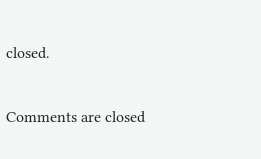closed.

Comments are closed